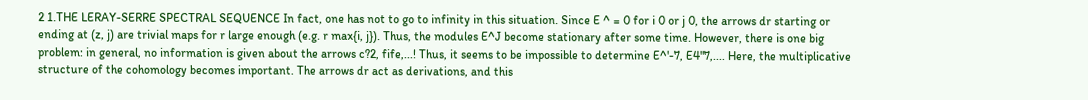2 1.THE LERAY-SERRE SPECTRAL SEQUENCE In fact, one has not to go to infinity in this situation. Since E ^ = 0 for i 0 or j 0, the arrows dr starting or ending at (z, j) are trivial maps for r large enough (e.g. r max{i, j}). Thus, the modules E^J become stationary after some time. However, there is one big problem: in general, no information is given about the arrows c?2, fife,...! Thus, it seems to be impossible to determine E^'-7, E4"7,.... Here, the multiplicative structure of the cohomology becomes important. The arrows dr act as derivations, and this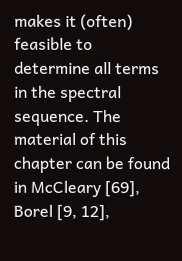makes it (often) feasible to determine all terms in the spectral sequence. The material of this chapter can be found in McCleary [69], Borel [9, 12],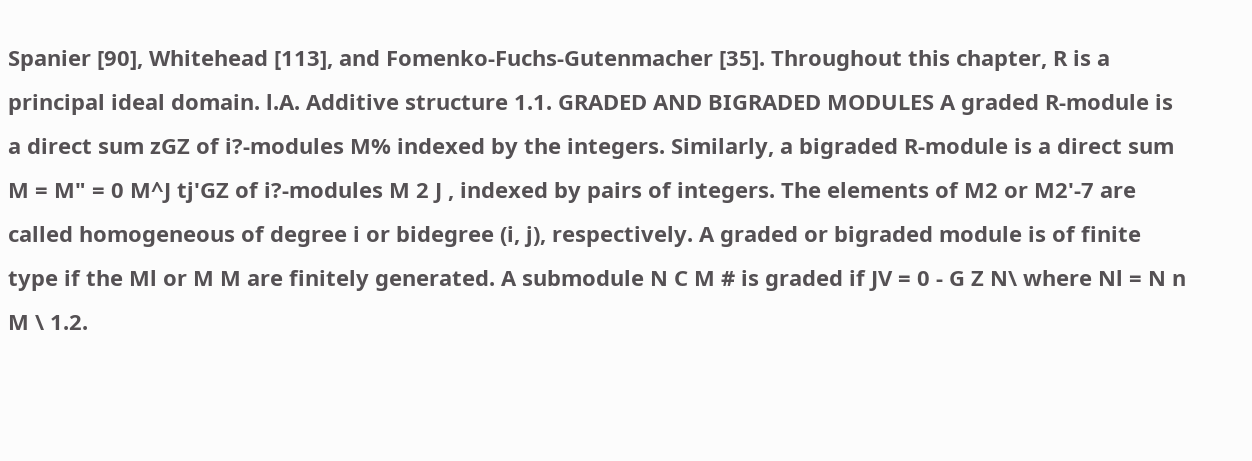Spanier [90], Whitehead [113], and Fomenko-Fuchs-Gutenmacher [35]. Throughout this chapter, R is a principal ideal domain. l.A. Additive structure 1.1. GRADED AND BIGRADED MODULES A graded R-module is a direct sum zGZ of i?-modules M% indexed by the integers. Similarly, a bigraded R-module is a direct sum M = M" = 0 M^J tj'GZ of i?-modules M 2 J , indexed by pairs of integers. The elements of M2 or M2'-7 are called homogeneous of degree i or bidegree (i, j), respectively. A graded or bigraded module is of finite type if the Ml or M M are finitely generated. A submodule N C M # is graded if JV = 0 - G Z N\ where Nl = N n M \ 1.2.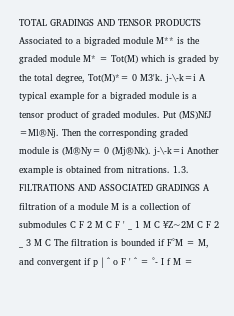TOTAL GRADINGS AND TENSOR PRODUCTS Associated to a bigraded module M** is the graded module M* = Tot(M) which is graded by the total degree, Tot(M)*= 0 M3'k. j-\-k=i A typical example for a bigraded module is a tensor product of graded modules. Put (MS)NfJ =Ml®Nj. Then the corresponding graded module is (M®Ny= 0 (Mj®Nk). j-\-k=i Another example is obtained from nitrations. 1.3. FlLTRATIONS AND ASSOCIATED GRADINGS A filtration of a module M is a collection of submodules C F 2 M C F ' _ 1 M C ¥Z~2M C F 2 _ 3 M C The filtration is bounded if F°M = M, and convergent if p | ^ o F ' ^ = °- I f M =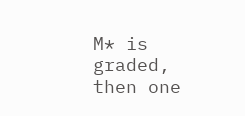M* is graded, then one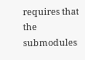requires that the submodules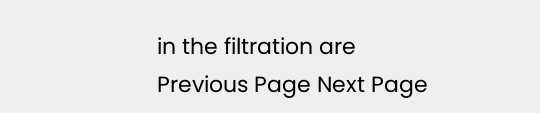in the filtration are
Previous Page Next Page